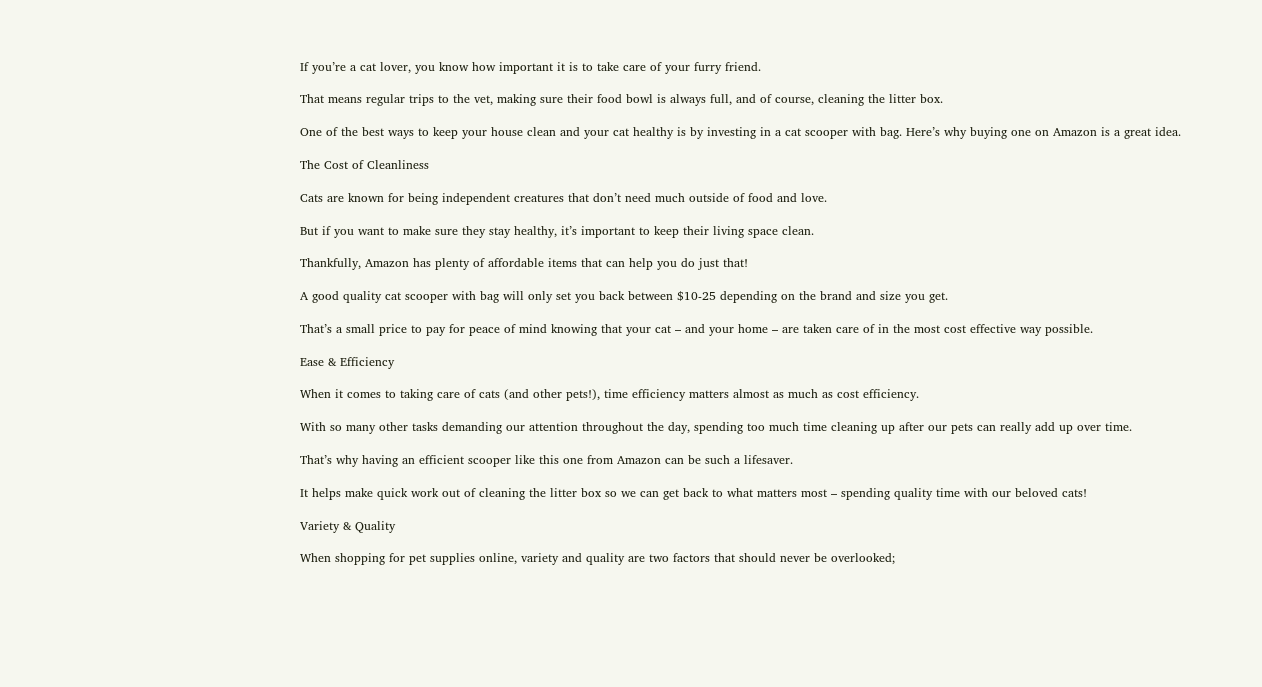If you’re a cat lover, you know how important it is to take care of your furry friend.

That means regular trips to the vet, making sure their food bowl is always full, and of course, cleaning the litter box.

One of the best ways to keep your house clean and your cat healthy is by investing in a cat scooper with bag. Here’s why buying one on Amazon is a great idea.

The Cost of Cleanliness

Cats are known for being independent creatures that don’t need much outside of food and love.

But if you want to make sure they stay healthy, it’s important to keep their living space clean.

Thankfully, Amazon has plenty of affordable items that can help you do just that!

A good quality cat scooper with bag will only set you back between $10-25 depending on the brand and size you get.

That’s a small price to pay for peace of mind knowing that your cat – and your home – are taken care of in the most cost effective way possible.

Ease & Efficiency

When it comes to taking care of cats (and other pets!), time efficiency matters almost as much as cost efficiency.

With so many other tasks demanding our attention throughout the day, spending too much time cleaning up after our pets can really add up over time.

That’s why having an efficient scooper like this one from Amazon can be such a lifesaver.

It helps make quick work out of cleaning the litter box so we can get back to what matters most – spending quality time with our beloved cats!

Variety & Quality

When shopping for pet supplies online, variety and quality are two factors that should never be overlooked;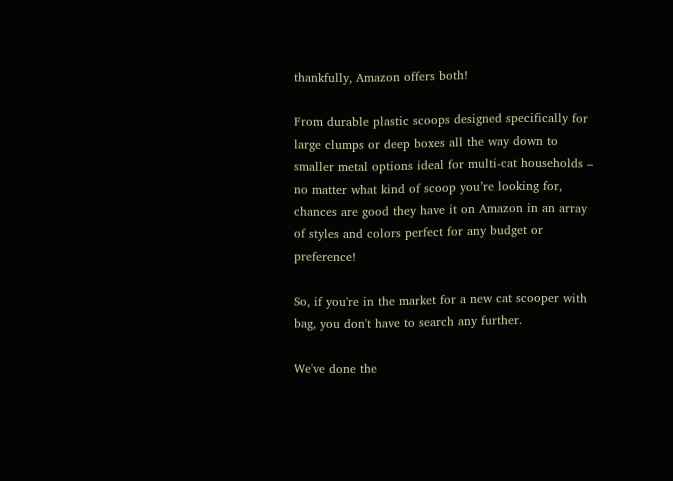thankfully, Amazon offers both!

From durable plastic scoops designed specifically for large clumps or deep boxes all the way down to smaller metal options ideal for multi-cat households – no matter what kind of scoop you’re looking for, chances are good they have it on Amazon in an array of styles and colors perfect for any budget or preference!

So, if you're in the market for a new cat scooper with bag, you don't have to search any further.

We've done the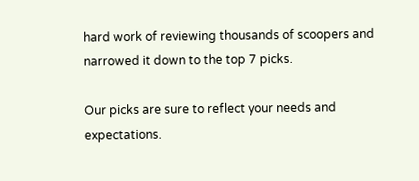hard work of reviewing thousands of scoopers and narrowed it down to the top 7 picks.

Our picks are sure to reflect your needs and expectations.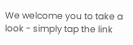We welcome you to take a look - simply tap the link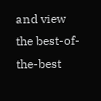and view the best-of-the-best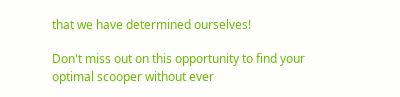that we have determined ourselves!

Don't miss out on this opportunity to find your optimal scooper without ever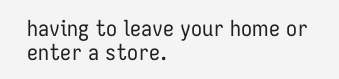having to leave your home or enter a store.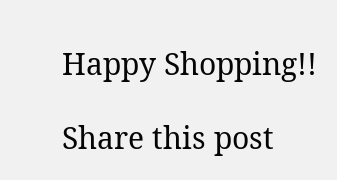Happy Shopping!!

Share this post